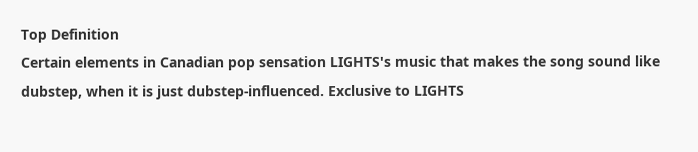Top Definition
Certain elements in Canadian pop sensation LIGHTS's music that makes the song sound like dubstep, when it is just dubstep-influenced. Exclusive to LIGHTS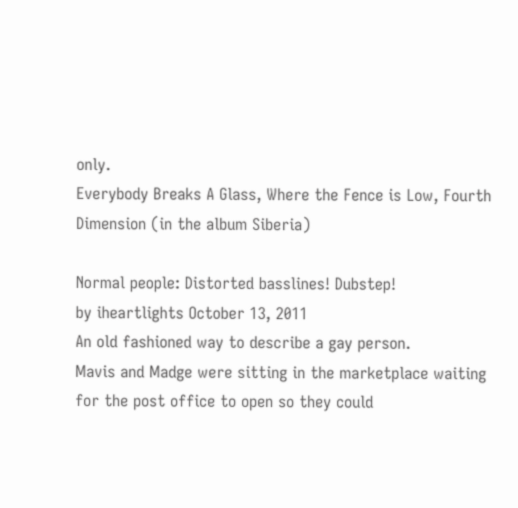only.
Everybody Breaks A Glass, Where the Fence is Low, Fourth Dimension (in the album Siberia)

Normal people: Distorted basslines! Dubstep!
by iheartlights October 13, 2011
An old fashioned way to describe a gay person.
Mavis and Madge were sitting in the marketplace waiting for the post office to open so they could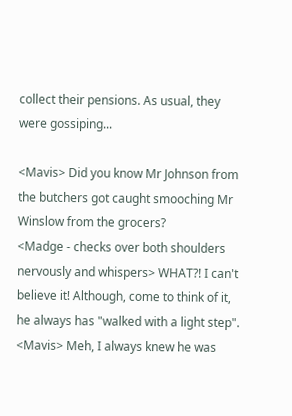collect their pensions. As usual, they were gossiping...

<Mavis> Did you know Mr Johnson from the butchers got caught smooching Mr Winslow from the grocers?
<Madge - checks over both shoulders nervously and whispers> WHAT?! I can't believe it! Although, come to think of it, he always has "walked with a light step".
<Mavis> Meh, I always knew he was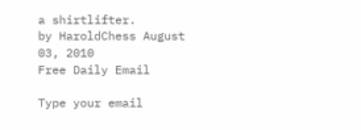a shirtlifter.
by HaroldChess August 03, 2010
Free Daily Email

Type your email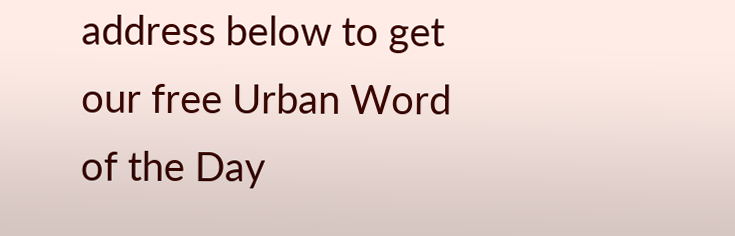address below to get our free Urban Word of the Day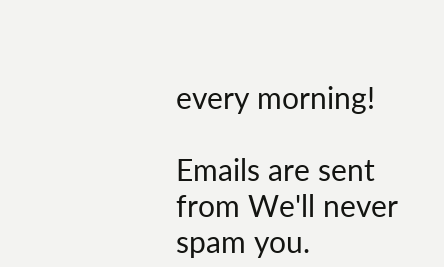every morning!

Emails are sent from We'll never spam you.